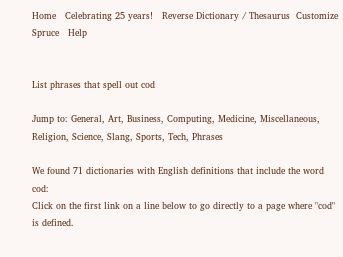Home   Celebrating 25 years!   Reverse Dictionary / Thesaurus  Customize   Spruce   Help


List phrases that spell out cod

Jump to: General, Art, Business, Computing, Medicine, Miscellaneous, Religion, Science, Slang, Sports, Tech, Phrases

We found 71 dictionaries with English definitions that include the word cod:
Click on the first link on a line below to go directly to a page where "cod" is defined.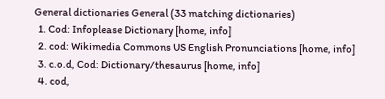General dictionaries General (33 matching dictionaries)
  1. Cod: Infoplease Dictionary [home, info]
  2. cod: Wikimedia Commons US English Pronunciations [home, info]
  3. c.o.d, Cod: Dictionary/thesaurus [home, info]
  4. cod,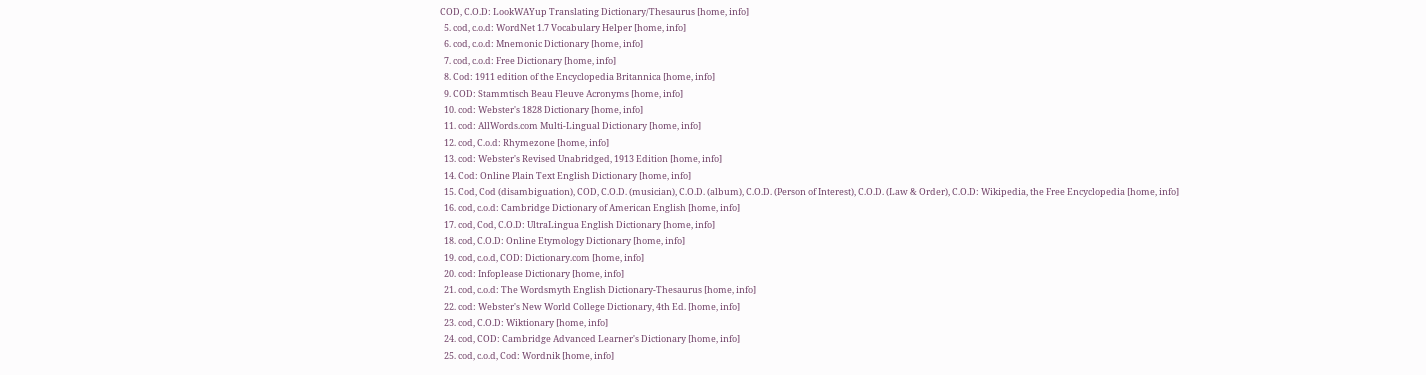COD, C.O.D: LookWAYup Translating Dictionary/Thesaurus [home, info]
  5. cod, c.o.d: WordNet 1.7 Vocabulary Helper [home, info]
  6. cod, c.o.d: Mnemonic Dictionary [home, info]
  7. cod, c.o.d: Free Dictionary [home, info]
  8. Cod: 1911 edition of the Encyclopedia Britannica [home, info]
  9. COD: Stammtisch Beau Fleuve Acronyms [home, info]
  10. cod: Webster's 1828 Dictionary [home, info]
  11. cod: AllWords.com Multi-Lingual Dictionary [home, info]
  12. cod, C.o.d: Rhymezone [home, info]
  13. cod: Webster's Revised Unabridged, 1913 Edition [home, info]
  14. Cod: Online Plain Text English Dictionary [home, info]
  15. Cod, Cod (disambiguation), COD, C.O.D. (musician), C.O.D. (album), C.O.D. (Person of Interest), C.O.D. (Law & Order), C.O.D: Wikipedia, the Free Encyclopedia [home, info]
  16. cod, c.o.d: Cambridge Dictionary of American English [home, info]
  17. cod, Cod, C.O.D: UltraLingua English Dictionary [home, info]
  18. cod, C.O.D: Online Etymology Dictionary [home, info]
  19. cod, c.o.d, COD: Dictionary.com [home, info]
  20. cod: Infoplease Dictionary [home, info]
  21. cod, c.o.d: The Wordsmyth English Dictionary-Thesaurus [home, info]
  22. cod: Webster's New World College Dictionary, 4th Ed. [home, info]
  23. cod, C.O.D: Wiktionary [home, info]
  24. cod, COD: Cambridge Advanced Learner's Dictionary [home, info]
  25. cod, c.o.d, Cod: Wordnik [home, info]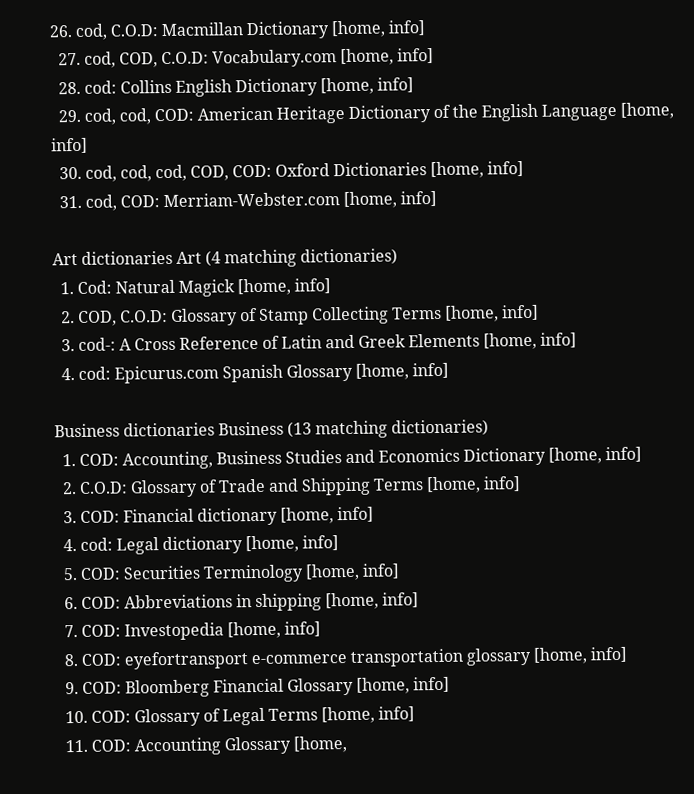26. cod, C.O.D: Macmillan Dictionary [home, info]
  27. cod, COD, C.O.D: Vocabulary.com [home, info]
  28. cod: Collins English Dictionary [home, info]
  29. cod, cod, COD: American Heritage Dictionary of the English Language [home, info]
  30. cod, cod, cod, COD, COD: Oxford Dictionaries [home, info]
  31. cod, COD: Merriam-Webster.com [home, info]

Art dictionaries Art (4 matching dictionaries)
  1. Cod: Natural Magick [home, info]
  2. COD, C.O.D: Glossary of Stamp Collecting Terms [home, info]
  3. cod-: A Cross Reference of Latin and Greek Elements [home, info]
  4. cod: Epicurus.com Spanish Glossary [home, info]

Business dictionaries Business (13 matching dictionaries)
  1. COD: Accounting, Business Studies and Economics Dictionary [home, info]
  2. C.O.D: Glossary of Trade and Shipping Terms [home, info]
  3. COD: Financial dictionary [home, info]
  4. cod: Legal dictionary [home, info]
  5. COD: Securities Terminology [home, info]
  6. COD: Abbreviations in shipping [home, info]
  7. COD: Investopedia [home, info]
  8. COD: eyefortransport e-commerce transportation glossary [home, info]
  9. COD: Bloomberg Financial Glossary [home, info]
  10. COD: Glossary of Legal Terms [home, info]
  11. COD: Accounting Glossary [home,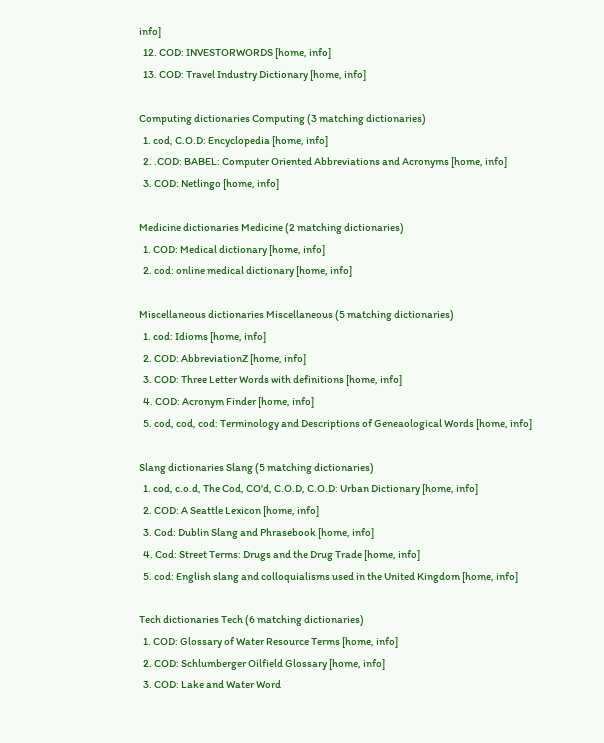info]
  12. COD: INVESTORWORDS [home, info]
  13. COD: Travel Industry Dictionary [home, info]

Computing dictionaries Computing (3 matching dictionaries)
  1. cod, C.O.D: Encyclopedia [home, info]
  2. .COD: BABEL: Computer Oriented Abbreviations and Acronyms [home, info]
  3. COD: Netlingo [home, info]

Medicine dictionaries Medicine (2 matching dictionaries)
  1. COD: Medical dictionary [home, info]
  2. cod: online medical dictionary [home, info]

Miscellaneous dictionaries Miscellaneous (5 matching dictionaries)
  1. cod: Idioms [home, info]
  2. COD: AbbreviationZ [home, info]
  3. COD: Three Letter Words with definitions [home, info]
  4. COD: Acronym Finder [home, info]
  5. cod, cod, cod: Terminology and Descriptions of Geneaological Words [home, info]

Slang dictionaries Slang (5 matching dictionaries)
  1. cod, c.o.d, The Cod, CO'd, C.O.D, C.O.D: Urban Dictionary [home, info]
  2. COD: A Seattle Lexicon [home, info]
  3. Cod: Dublin Slang and Phrasebook [home, info]
  4. Cod: Street Terms: Drugs and the Drug Trade [home, info]
  5. cod: English slang and colloquialisms used in the United Kingdom [home, info]

Tech dictionaries Tech (6 matching dictionaries)
  1. COD: Glossary of Water Resource Terms [home, info]
  2. COD: Schlumberger Oilfield Glossary [home, info]
  3. COD: Lake and Water Word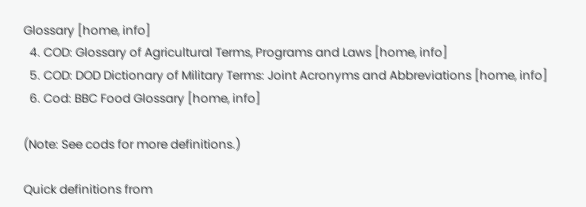Glossary [home, info]
  4. COD: Glossary of Agricultural Terms, Programs and Laws [home, info]
  5. COD: DOD Dictionary of Military Terms: Joint Acronyms and Abbreviations [home, info]
  6. Cod: BBC Food Glossary [home, info]

(Note: See cods for more definitions.)

Quick definitions from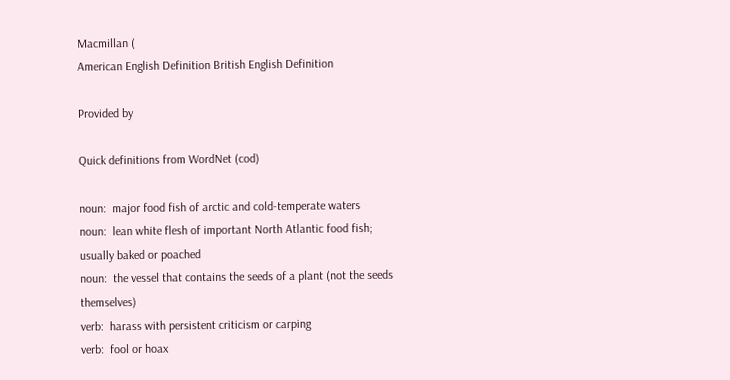Macmillan (
American English Definition British English Definition

Provided by

Quick definitions from WordNet (cod)

noun:  major food fish of arctic and cold-temperate waters
noun:  lean white flesh of important North Atlantic food fish; usually baked or poached
noun:  the vessel that contains the seeds of a plant (not the seeds themselves)
verb:  harass with persistent criticism or carping
verb:  fool or hoax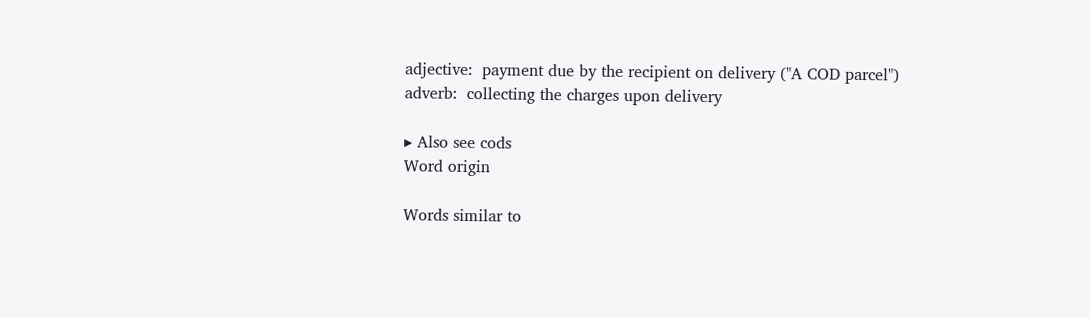adjective:  payment due by the recipient on delivery ("A COD parcel")
adverb:  collecting the charges upon delivery

▸ Also see cods
Word origin

Words similar to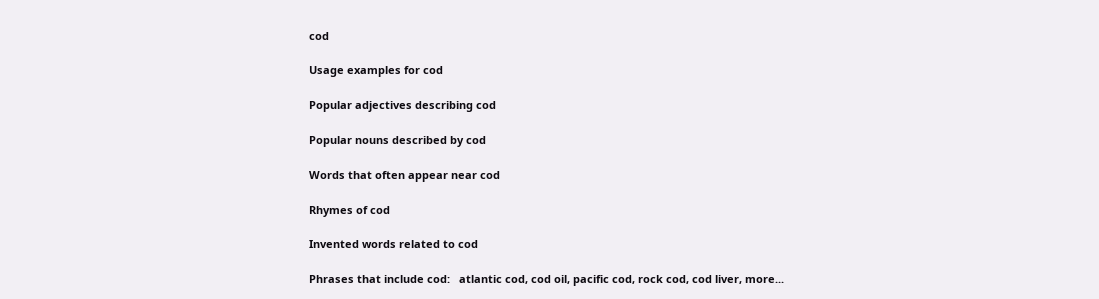cod

Usage examples for cod

Popular adjectives describing cod

Popular nouns described by cod

Words that often appear near cod

Rhymes of cod

Invented words related to cod

Phrases that include cod:   atlantic cod, cod oil, pacific cod, rock cod, cod liver, more...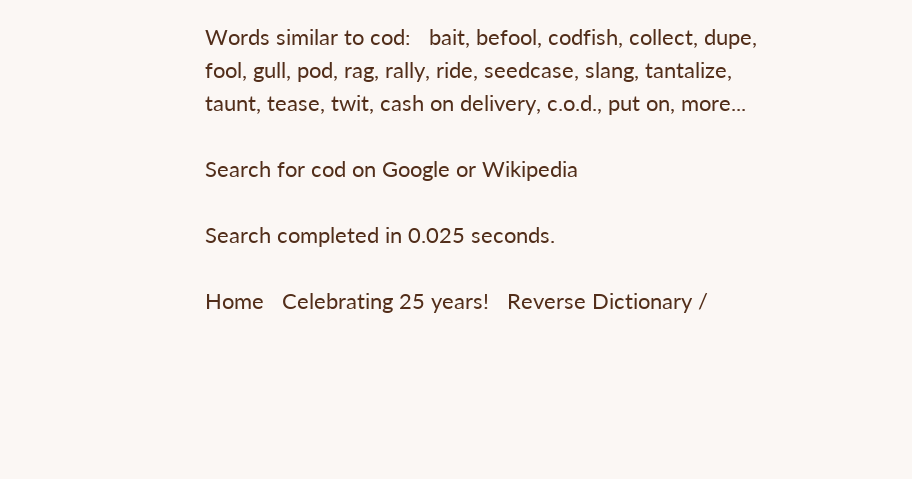Words similar to cod:   bait, befool, codfish, collect, dupe, fool, gull, pod, rag, rally, ride, seedcase, slang, tantalize, taunt, tease, twit, cash on delivery, c.o.d., put on, more...

Search for cod on Google or Wikipedia

Search completed in 0.025 seconds.

Home   Celebrating 25 years!   Reverse Dictionary /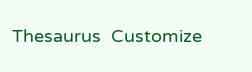Thesaurus  Customize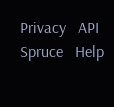Privacy   API   Spruce   Help